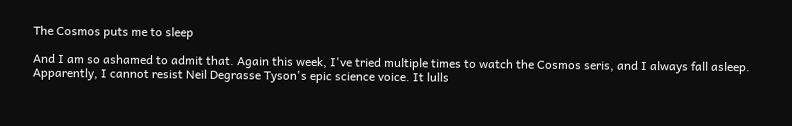The Cosmos puts me to sleep

And I am so ashamed to admit that. Again this week, I've tried multiple times to watch the Cosmos seris, and I always fall asleep. Apparently, I cannot resist Neil Degrasse Tyson's epic science voice. It lulls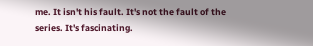me. It isn't his fault. It's not the fault of the series. It's fascinating.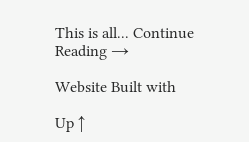This is all... Continue Reading →

Website Built with

Up ↑